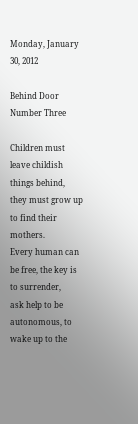Monday, January 30, 2012

Behind Door Number Three

Children must leave childish things behind,
they must grow up to find their mothers.
Every human can be free, the key is to surrender,
ask help to be autonomous, to wake up to the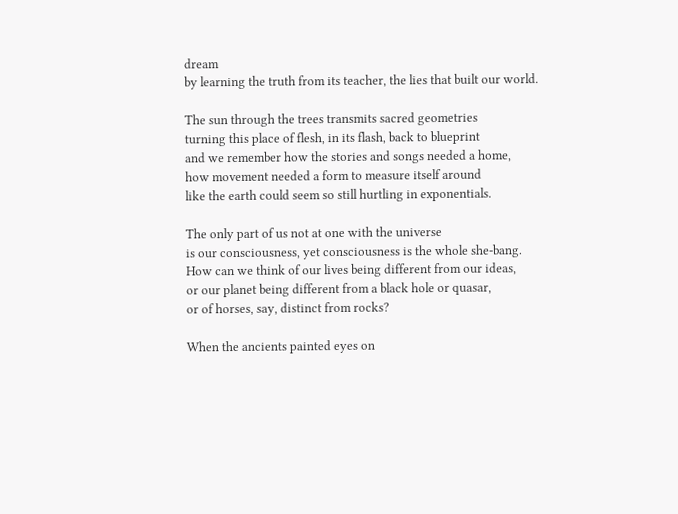dream
by learning the truth from its teacher, the lies that built our world.

The sun through the trees transmits sacred geometries
turning this place of flesh, in its flash, back to blueprint
and we remember how the stories and songs needed a home,
how movement needed a form to measure itself around
like the earth could seem so still hurtling in exponentials.

The only part of us not at one with the universe
is our consciousness, yet consciousness is the whole she-bang.
How can we think of our lives being different from our ideas,
or our planet being different from a black hole or quasar,
or of horses, say, distinct from rocks?

When the ancients painted eyes on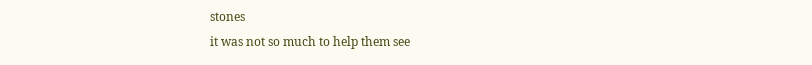stones
it was not so much to help them see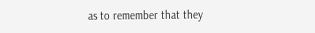as to remember that they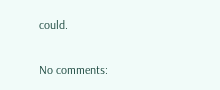could.

No comments: